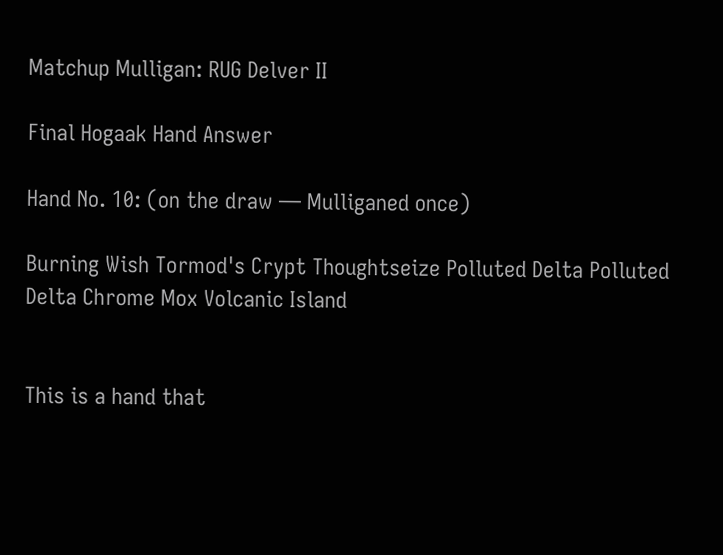Matchup Mulligan: RUG Delver II

Final Hogaak Hand Answer

Hand No. 10: (on the draw — Mulliganed once)

Burning Wish Tormod's Crypt Thoughtseize Polluted Delta Polluted Delta Chrome Mox Volcanic Island


This is a hand that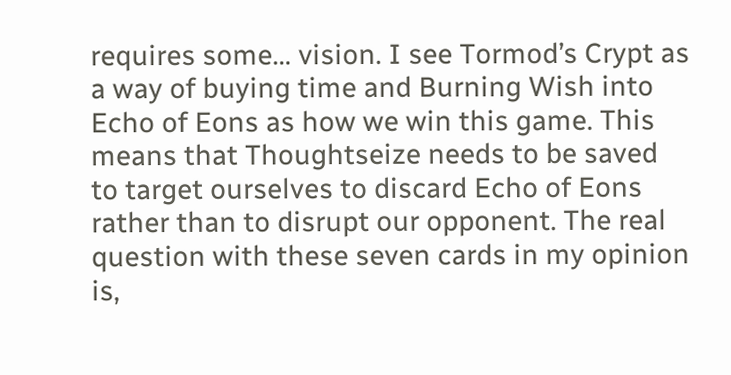requires some… vision. I see Tormod’s Crypt as a way of buying time and Burning Wish into Echo of Eons as how we win this game. This means that Thoughtseize needs to be saved to target ourselves to discard Echo of Eons rather than to disrupt our opponent. The real question with these seven cards in my opinion is,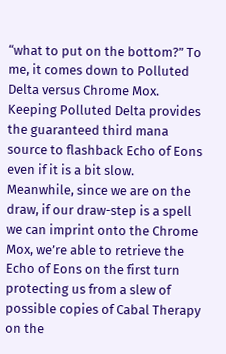“what to put on the bottom?” To me, it comes down to Polluted Delta versus Chrome Mox. Keeping Polluted Delta provides the guaranteed third mana source to flashback Echo of Eons even if it is a bit slow. Meanwhile, since we are on the draw, if our draw-step is a spell we can imprint onto the Chrome Mox, we’re able to retrieve the Echo of Eons on the first turn protecting us from a slew of possible copies of Cabal Therapy on the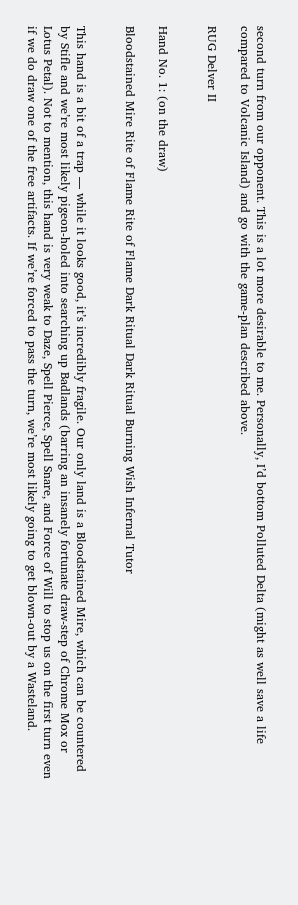second turn from our opponent. This is a lot more desirable to me. Personally, I’d bottom Polluted Delta (might as well save a life compared to Volcanic Island) and go with the game-plan described above.

RUG Delver II


Hand No. 1: (on the draw)

Bloodstained Mire Rite of Flame Rite of Flame Dark Ritual Dark Ritual Burning Wish Infernal Tutor


This hand is a bit of a trap — while it looks good, it’s incredibly fragile. Our only land is a Bloodstained Mire, which can be countered by Stifle and we’re most likely pigeon-holed into searching up Badlands (barring an insanely fortunate draw-step of Chrome Mox or Lotus Petal). Not to mention, this hand is very weak to Daze, Spell Pierce, Spell Snare, and Force of Will to stop us on the first turn even if we do draw one of the free artifacts. If we’re forced to pass the turn, we’re most likely going to get blown-out by a Wasteland.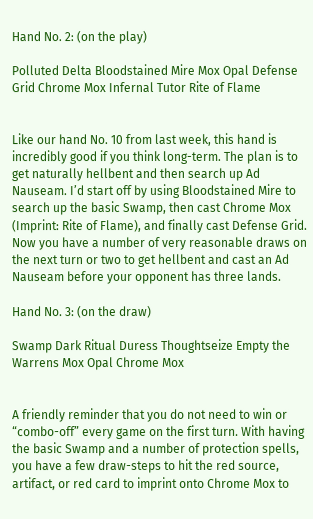Hand No. 2: (on the play)

Polluted Delta Bloodstained Mire Mox Opal Defense Grid Chrome Mox Infernal Tutor Rite of Flame


Like our hand No. 10 from last week, this hand is incredibly good if you think long-term. The plan is to get naturally hellbent and then search up Ad Nauseam. I’d start off by using Bloodstained Mire to search up the basic Swamp, then cast Chrome Mox (Imprint: Rite of Flame), and finally cast Defense Grid. Now you have a number of very reasonable draws on the next turn or two to get hellbent and cast an Ad Nauseam before your opponent has three lands.

Hand No. 3: (on the draw)

Swamp Dark Ritual Duress Thoughtseize Empty the Warrens Mox Opal Chrome Mox


A friendly reminder that you do not need to win or “combo-off” every game on the first turn. With having the basic Swamp and a number of protection spells, you have a few draw-steps to hit the red source, artifact, or red card to imprint onto Chrome Mox to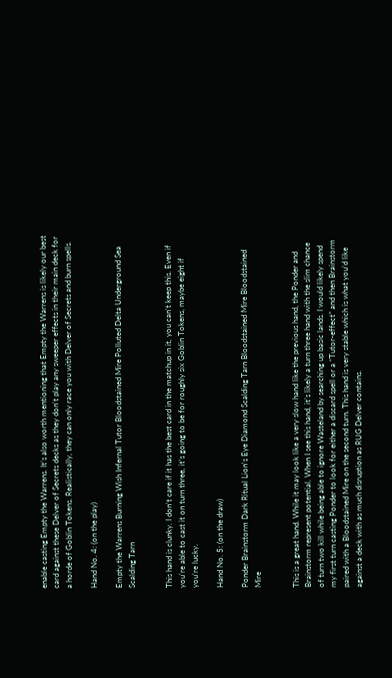enable casting Empty the Warrens. It’s also worth mentioning that Empty the Warrens is likely our best card against these Delver of Secrets decks as they don’t play any sweeper effects in their main deck for a horde of Goblin Tokens. Realistically, they can only race you with Delver of Secrets and burn spells.

Hand No. 4: (on the play)

Empty the Warrens Burning Wish Infernal Tutor Bloodstained Mire Polluted Delta Underground Sea Scalding Tarn


This hand is clunky. I don’t care if it has the best card in the matchup in it, you can’t keep this. Even if you’re able to cast it on turn three, it’s going to be for roughly six Goblin Tokens, maybe eight if you’re lucky.

Hand No. 5: (on the draw)

Ponder Brainstorm Dark Ritual Lion's Eye Diamond Scalding Tarn Bloodstained Mire Bloodstained Mire


This is a great hand. While it may look like a very slow hand like the previous hand, the Ponder and Brainstorm represent potential. When I see this hand, it’s likely a turn three hand with the slim chance of turn two kill while being able to ignore Wasteland by searching up basic lands. I would likely spend my first turn casting Ponder to look for either a discard spell or a “Tutor-effect” and then Brainstorm paired with a Bloodstained Mire on the second turn. This hand is very stable which is what you’d like against a deck with as much disruption as RUG Delver contains.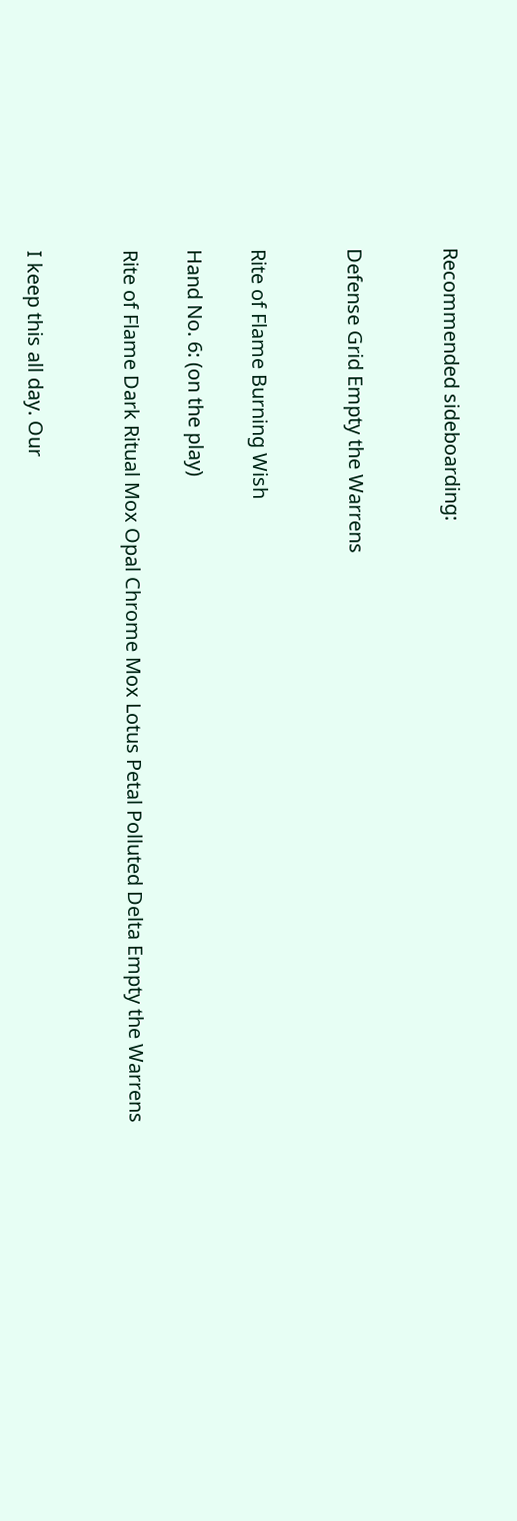Recommended sideboarding:


Defense Grid Empty the Warrens


Rite of Flame Burning Wish

Hand No. 6: (on the play)

Rite of Flame Dark Ritual Mox Opal Chrome Mox Lotus Petal Polluted Delta Empty the Warrens


I keep this all day. Our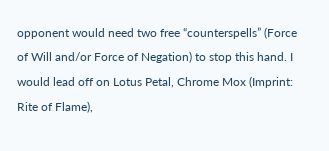opponent would need two free “counterspells” (Force of Will and/or Force of Negation) to stop this hand. I would lead off on Lotus Petal, Chrome Mox (Imprint: Rite of Flame),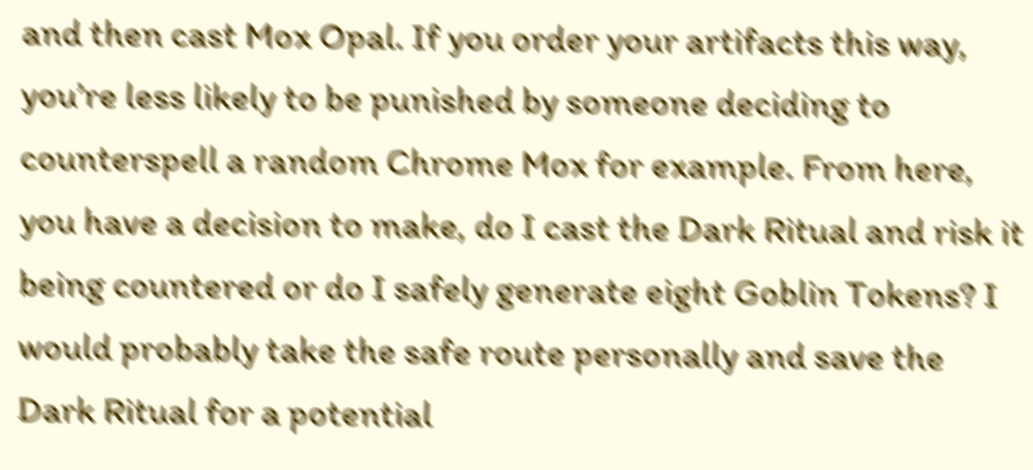and then cast Mox Opal. If you order your artifacts this way, you’re less likely to be punished by someone deciding to counterspell a random Chrome Mox for example. From here, you have a decision to make, do I cast the Dark Ritual and risk it being countered or do I safely generate eight Goblin Tokens? I would probably take the safe route personally and save the Dark Ritual for a potential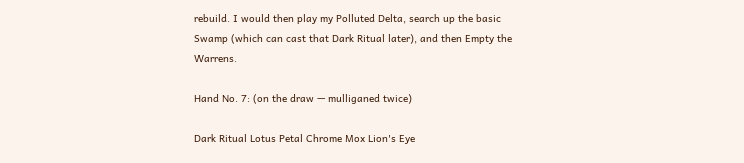rebuild. I would then play my Polluted Delta, search up the basic Swamp (which can cast that Dark Ritual later), and then Empty the Warrens.

Hand No. 7: (on the draw — mulliganed twice)

Dark Ritual Lotus Petal Chrome Mox Lion's Eye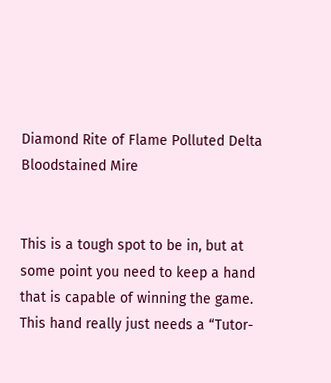Diamond Rite of Flame Polluted Delta Bloodstained Mire


This is a tough spot to be in, but at some point you need to keep a hand that is capable of winning the game. This hand really just needs a “Tutor-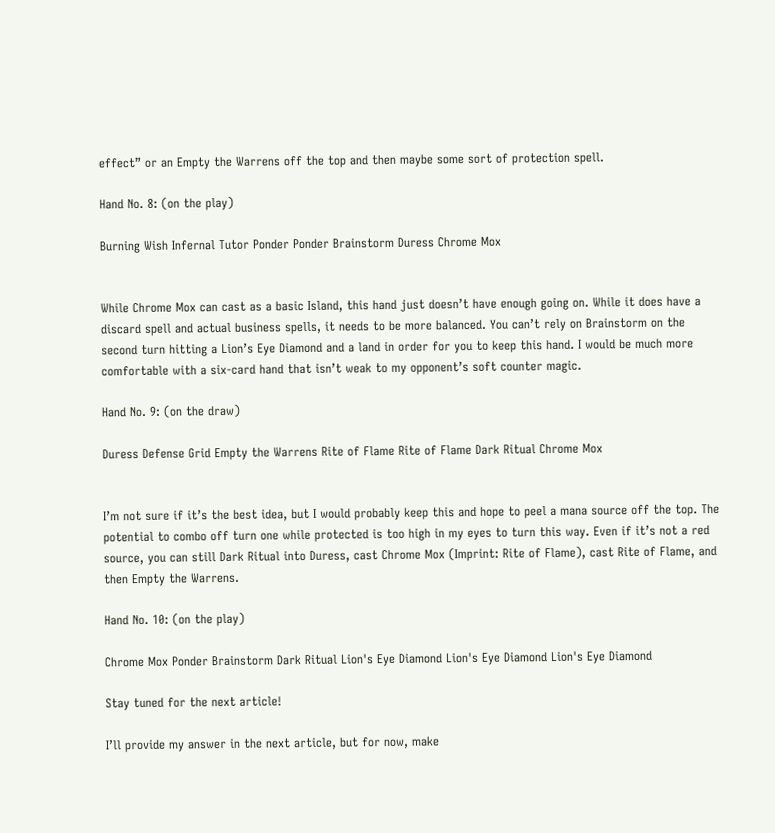effect” or an Empty the Warrens off the top and then maybe some sort of protection spell.

Hand No. 8: (on the play)

Burning Wish Infernal Tutor Ponder Ponder Brainstorm Duress Chrome Mox


While Chrome Mox can cast as a basic Island, this hand just doesn’t have enough going on. While it does have a discard spell and actual business spells, it needs to be more balanced. You can’t rely on Brainstorm on the second turn hitting a Lion’s Eye Diamond and a land in order for you to keep this hand. I would be much more comfortable with a six-card hand that isn’t weak to my opponent’s soft counter magic.

Hand No. 9: (on the draw)

Duress Defense Grid Empty the Warrens Rite of Flame Rite of Flame Dark Ritual Chrome Mox


I’m not sure if it’s the best idea, but I would probably keep this and hope to peel a mana source off the top. The potential to combo off turn one while protected is too high in my eyes to turn this way. Even if it’s not a red source, you can still Dark Ritual into Duress, cast Chrome Mox (Imprint: Rite of Flame), cast Rite of Flame, and then Empty the Warrens.

Hand No. 10: (on the play)

Chrome Mox Ponder Brainstorm Dark Ritual Lion's Eye Diamond Lion's Eye Diamond Lion's Eye Diamond

Stay tuned for the next article!

I’ll provide my answer in the next article, but for now, make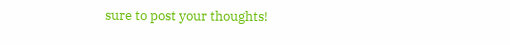sure to post your thoughts!